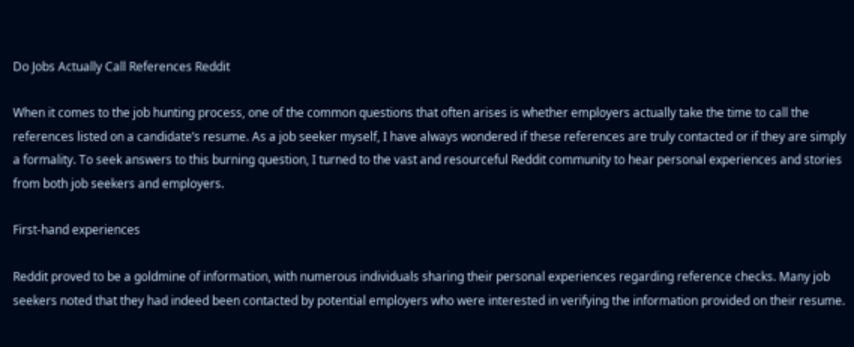Do Jobs Actually Call References Reddit

When it comes to the job hunting process, one of the common questions that often arises is whether employers actually take the time to call the references listed on a candidate’s resume. As a job seeker myself, I have always wondered if these references are truly contacted or if they are simply a formality. To seek answers to this burning question, I turned to the vast and resourceful Reddit community to hear personal experiences and stories from both job seekers and employers.

First-hand experiences

Reddit proved to be a goldmine of information, with numerous individuals sharing their personal experiences regarding reference checks. Many job seekers noted that they had indeed been contacted by potential employers who were interested in verifying the information provided on their resume.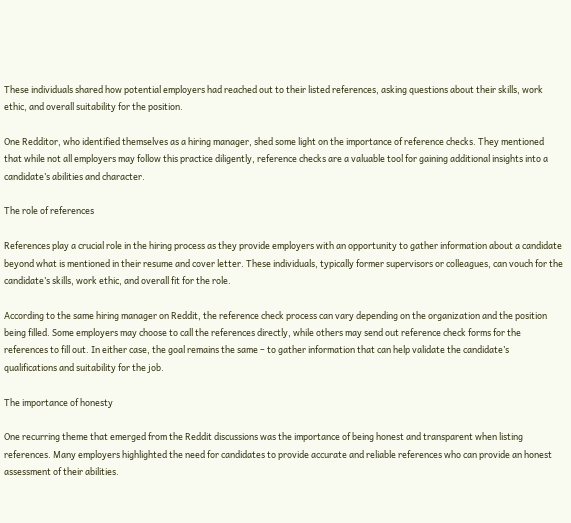These individuals shared how potential employers had reached out to their listed references, asking questions about their skills, work ethic, and overall suitability for the position.

One Redditor, who identified themselves as a hiring manager, shed some light on the importance of reference checks. They mentioned that while not all employers may follow this practice diligently, reference checks are a valuable tool for gaining additional insights into a candidate’s abilities and character.

The role of references

References play a crucial role in the hiring process as they provide employers with an opportunity to gather information about a candidate beyond what is mentioned in their resume and cover letter. These individuals, typically former supervisors or colleagues, can vouch for the candidate’s skills, work ethic, and overall fit for the role.

According to the same hiring manager on Reddit, the reference check process can vary depending on the organization and the position being filled. Some employers may choose to call the references directly, while others may send out reference check forms for the references to fill out. In either case, the goal remains the same – to gather information that can help validate the candidate’s qualifications and suitability for the job.

The importance of honesty

One recurring theme that emerged from the Reddit discussions was the importance of being honest and transparent when listing references. Many employers highlighted the need for candidates to provide accurate and reliable references who can provide an honest assessment of their abilities.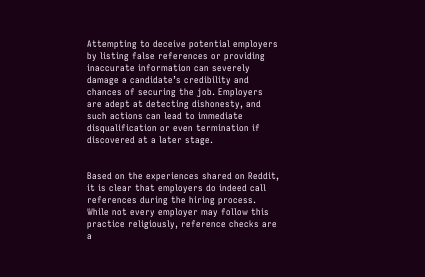Attempting to deceive potential employers by listing false references or providing inaccurate information can severely damage a candidate’s credibility and chances of securing the job. Employers are adept at detecting dishonesty, and such actions can lead to immediate disqualification or even termination if discovered at a later stage.


Based on the experiences shared on Reddit, it is clear that employers do indeed call references during the hiring process. While not every employer may follow this practice religiously, reference checks are a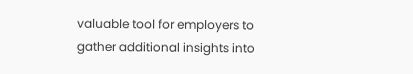valuable tool for employers to gather additional insights into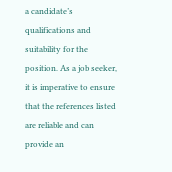a candidate’s qualifications and suitability for the position. As a job seeker, it is imperative to ensure that the references listed are reliable and can provide an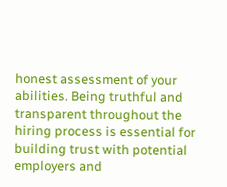honest assessment of your abilities. Being truthful and transparent throughout the hiring process is essential for building trust with potential employers and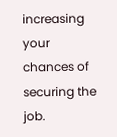increasing your chances of securing the job.